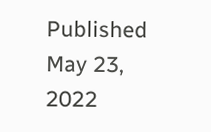Published May 23, 2022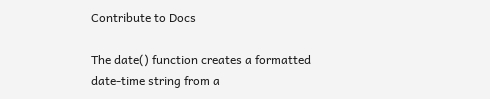Contribute to Docs

The date() function creates a formatted date-time string from a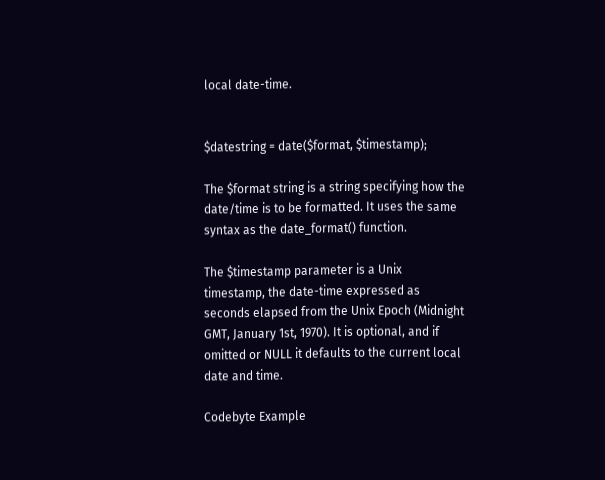local date-time.


$datestring = date($format, $timestamp);

The $format string is a string specifying how the date/time is to be formatted. It uses the same syntax as the date_format() function.

The $timestamp parameter is a Unix timestamp, the date-time expressed as seconds elapsed from the Unix Epoch (Midnight GMT, January 1st, 1970). It is optional, and if omitted or NULL it defaults to the current local date and time.

Codebyte Example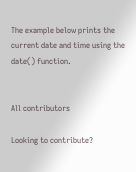The example below prints the current date and time using the date() function.


All contributors

Looking to contribute?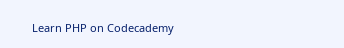Learn PHP on Codecademy